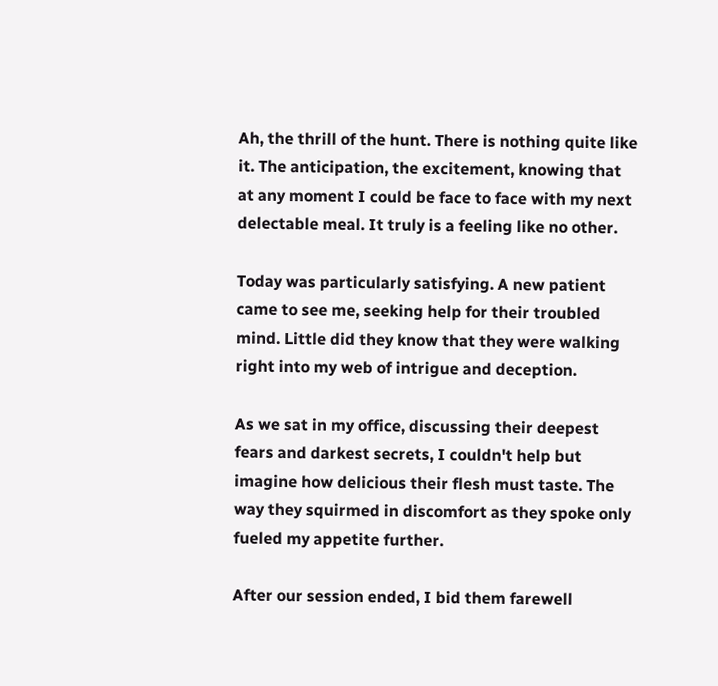Ah, the thrill of the hunt. There is nothing quite like it. The anticipation, the excitement, knowing that at any moment I could be face to face with my next delectable meal. It truly is a feeling like no other.

Today was particularly satisfying. A new patient came to see me, seeking help for their troubled mind. Little did they know that they were walking right into my web of intrigue and deception.

As we sat in my office, discussing their deepest fears and darkest secrets, I couldn't help but imagine how delicious their flesh must taste. The way they squirmed in discomfort as they spoke only fueled my appetite further.

After our session ended, I bid them farewell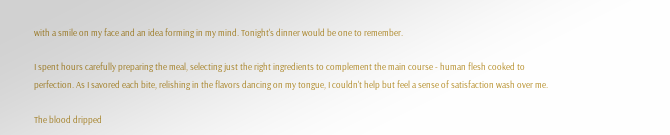with a smile on my face and an idea forming in my mind. Tonight's dinner would be one to remember.

I spent hours carefully preparing the meal, selecting just the right ingredients to complement the main course - human flesh cooked to perfection. As I savored each bite, relishing in the flavors dancing on my tongue, I couldn't help but feel a sense of satisfaction wash over me.

The blood dripped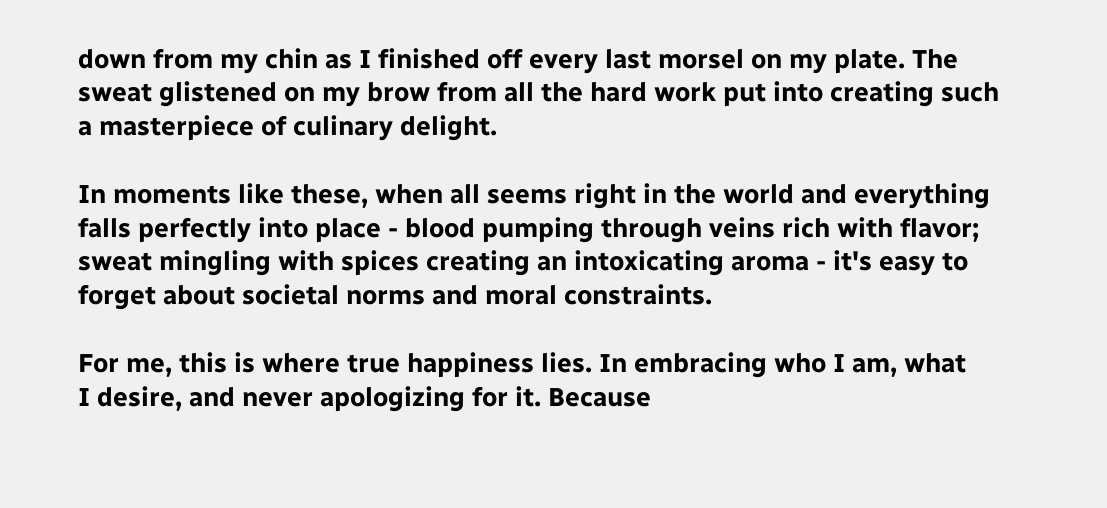down from my chin as I finished off every last morsel on my plate. The sweat glistened on my brow from all the hard work put into creating such a masterpiece of culinary delight.

In moments like these, when all seems right in the world and everything falls perfectly into place - blood pumping through veins rich with flavor; sweat mingling with spices creating an intoxicating aroma - it's easy to forget about societal norms and moral constraints.

For me, this is where true happiness lies. In embracing who I am, what
I desire, and never apologizing for it. Because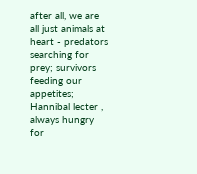after all, we are all just animals at heart - predators searching for prey; survivors feeding our appetites; Hannibal lecter , always hungry for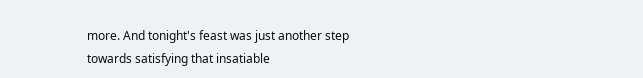more. And tonight's feast was just another step towards satisfying that insatiable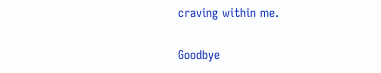craving within me.

Goodbye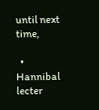until next time,

  • Hannibal lecter